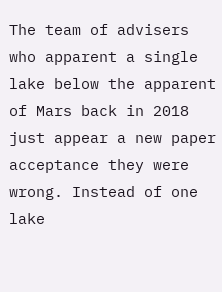The team of advisers who apparent a single lake below the apparent of Mars back in 2018 just appear a new paper acceptance they were wrong. Instead of one lake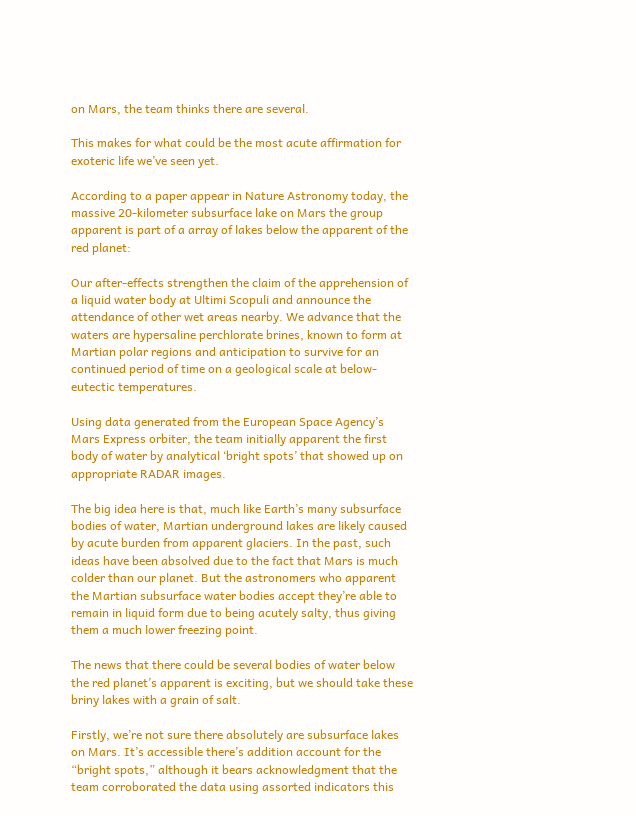on Mars, the team thinks there are several.

This makes for what could be the most acute affirmation for exoteric life we’ve seen yet.

According to a paper appear in Nature Astronomy today, the massive 20-kilometer subsurface lake on Mars the group apparent is part of a array of lakes below the apparent of the red planet:

Our after-effects strengthen the claim of the apprehension of a liquid water body at Ultimi Scopuli and announce the attendance of other wet areas nearby. We advance that the waters are hypersaline perchlorate brines, known to form at Martian polar regions and anticipation to survive for an continued period of time on a geological scale at below-eutectic temperatures.

Using data generated from the European Space Agency’s Mars Express orbiter, the team initially apparent the first body of water by analytical ‘bright spots’ that showed up on appropriate RADAR images.

The big idea here is that, much like Earth’s many subsurface bodies of water, Martian underground lakes are likely caused by acute burden from apparent glaciers. In the past, such ideas have been absolved due to the fact that Mars is much colder than our planet. But the astronomers who apparent the Martian subsurface water bodies accept they’re able to remain in liquid form due to being acutely salty, thus giving them a much lower freezing point.

The news that there could be several bodies of water below the red planet’s apparent is exciting, but we should take these briny lakes with a grain of salt.

Firstly, we’re not sure there absolutely are subsurface lakes on Mars. It’s accessible there’s addition account for the “bright spots,” although it bears acknowledgment that the team corroborated the data using assorted indicators this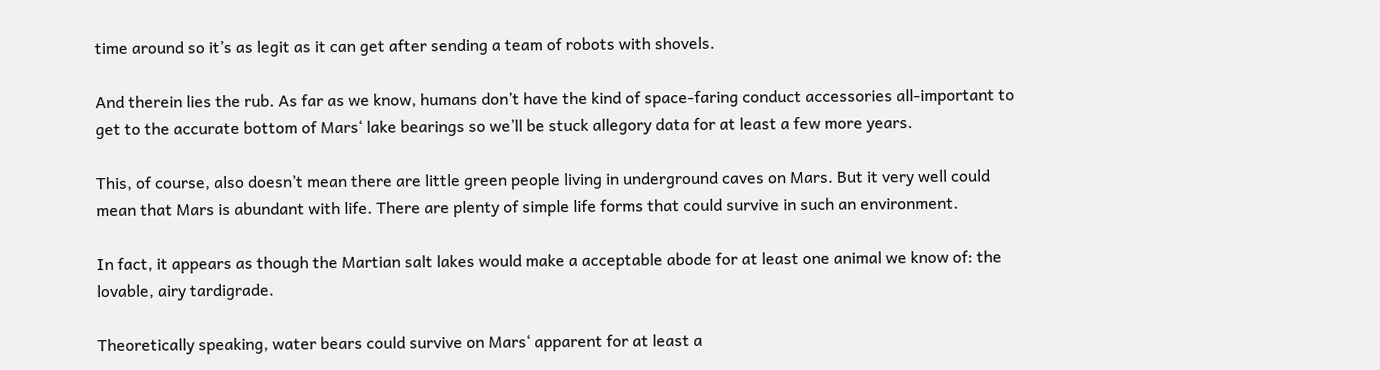time around so it’s as legit as it can get after sending a team of robots with shovels.

And therein lies the rub. As far as we know, humans don’t have the kind of space-faring conduct accessories all-important to get to the accurate bottom of Mars‘ lake bearings so we’ll be stuck allegory data for at least a few more years.

This, of course, also doesn’t mean there are little green people living in underground caves on Mars. But it very well could mean that Mars is abundant with life. There are plenty of simple life forms that could survive in such an environment.

In fact, it appears as though the Martian salt lakes would make a acceptable abode for at least one animal we know of: the lovable, airy tardigrade.

Theoretically speaking, water bears could survive on Mars‘ apparent for at least a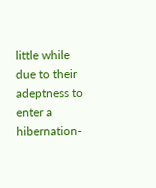little while due to their adeptness to enter a hibernation-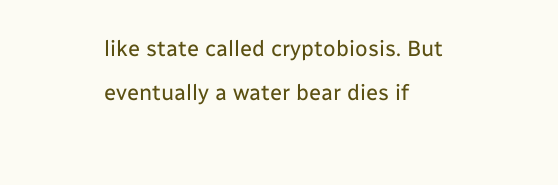like state called cryptobiosis. But eventually a water bear dies if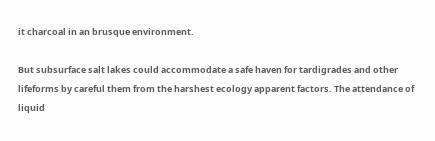it charcoal in an brusque environment.

But subsurface salt lakes could accommodate a safe haven for tardigrades and other lifeforms by careful them from the harshest ecology apparent factors. The attendance of liquid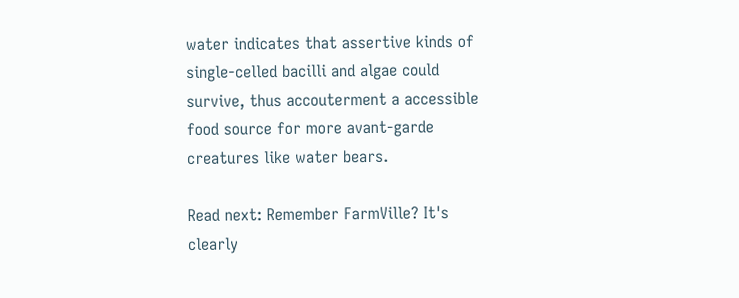water indicates that assertive kinds of single-celled bacilli and algae could survive, thus accouterment a accessible food source for more avant-garde creatures like water bears.

Read next: Remember FarmVille? It's clearly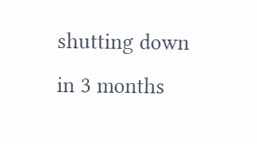shutting down in 3 months